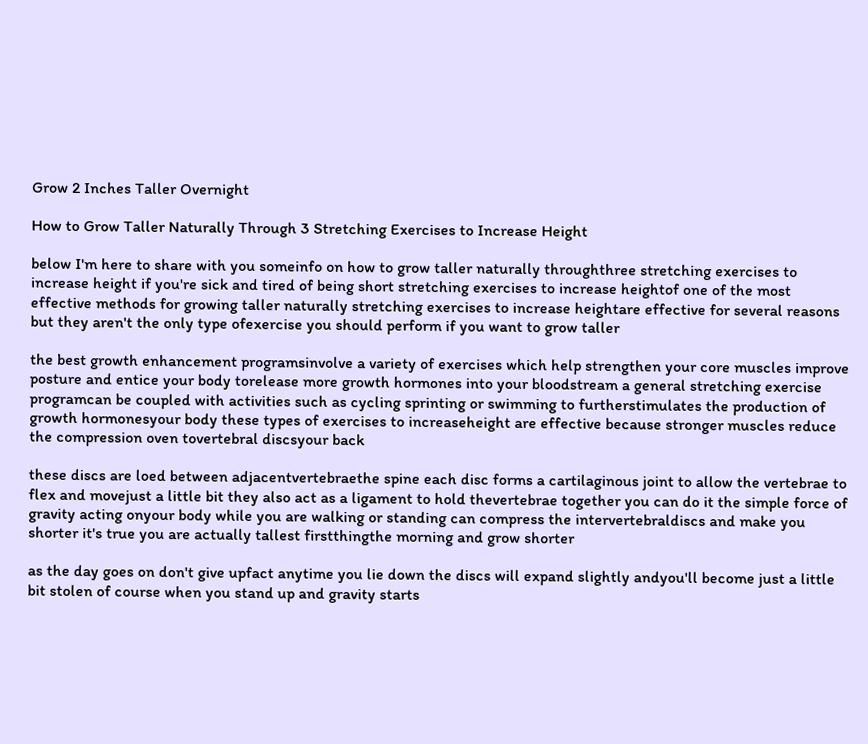Grow 2 Inches Taller Overnight

How to Grow Taller Naturally Through 3 Stretching Exercises to Increase Height

below I'm here to share with you someinfo on how to grow taller naturally throughthree stretching exercises to increase height if you're sick and tired of being short stretching exercises to increase heightof one of the most effective methods for growing taller naturally stretching exercises to increase heightare effective for several reasons but they aren't the only type ofexercise you should perform if you want to grow taller

the best growth enhancement programsinvolve a variety of exercises which help strengthen your core muscles improve posture and entice your body torelease more growth hormones into your bloodstream a general stretching exercise programcan be coupled with activities such as cycling sprinting or swimming to furtherstimulates the production of growth hormonesyour body these types of exercises to increaseheight are effective because stronger muscles reduce the compression oven tovertebral discsyour back

these discs are loed between adjacentvertebraethe spine each disc forms a cartilaginous joint to allow the vertebrae to flex and movejust a little bit they also act as a ligament to hold thevertebrae together you can do it the simple force of gravity acting onyour body while you are walking or standing can compress the intervertebraldiscs and make you shorter it's true you are actually tallest firstthingthe morning and grow shorter

as the day goes on don't give upfact anytime you lie down the discs will expand slightly andyou'll become just a little bit stolen of course when you stand up and gravity starts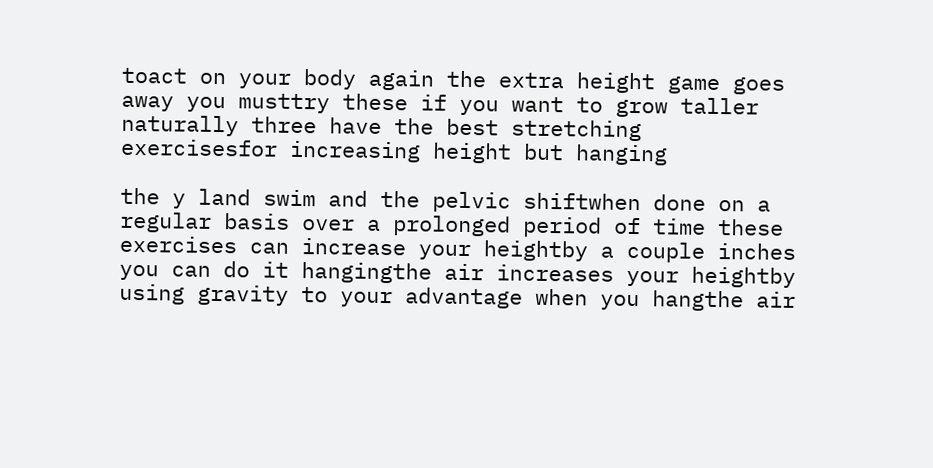toact on your body again the extra height game goes away you musttry these if you want to grow taller naturally three have the best stretching exercisesfor increasing height but hanging

the y land swim and the pelvic shiftwhen done on a regular basis over a prolonged period of time these exercises can increase your heightby a couple inches you can do it hangingthe air increases your heightby using gravity to your advantage when you hangthe air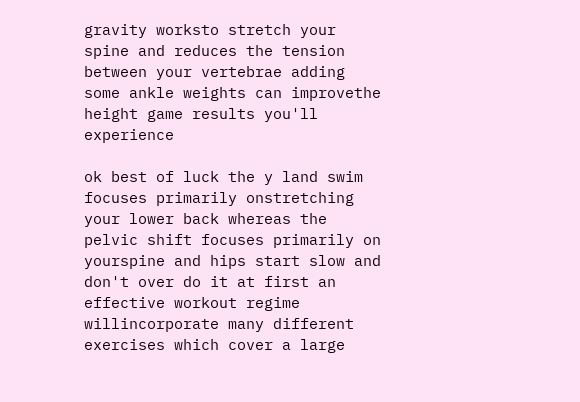gravity worksto stretch your spine and reduces the tension between your vertebrae adding some ankle weights can improvethe height game results you'll experience

ok best of luck the y land swim focuses primarily onstretching your lower back whereas the pelvic shift focuses primarily on yourspine and hips start slow and don't over do it at first an effective workout regime willincorporate many different exercises which cover a large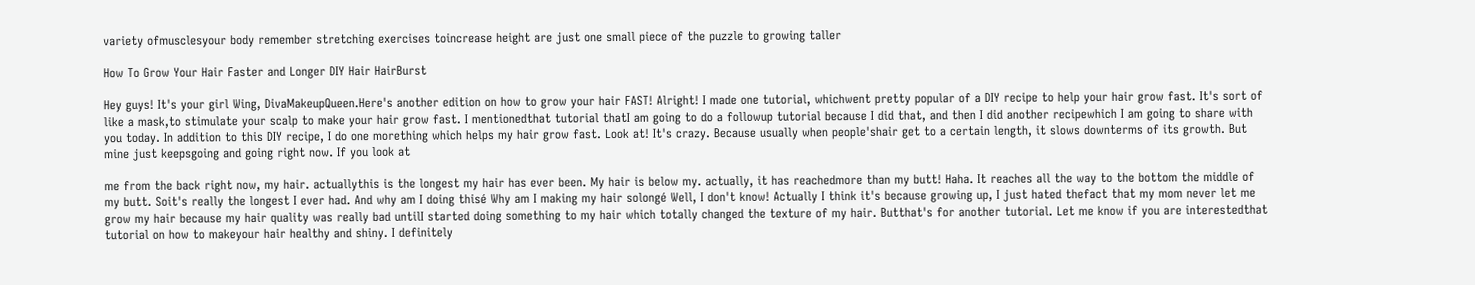variety ofmusclesyour body remember stretching exercises toincrease height are just one small piece of the puzzle to growing taller

How To Grow Your Hair Faster and Longer DIY Hair HairBurst

Hey guys! It's your girl Wing, DivaMakeupQueen.Here's another edition on how to grow your hair FAST! Alright! I made one tutorial, whichwent pretty popular of a DIY recipe to help your hair grow fast. It's sort of like a mask,to stimulate your scalp to make your hair grow fast. I mentionedthat tutorial thatI am going to do a followup tutorial because I did that, and then I did another recipewhich I am going to share with you today. In addition to this DIY recipe, I do one morething which helps my hair grow fast. Look at! It's crazy. Because usually when people'shair get to a certain length, it slows downterms of its growth. But mine just keepsgoing and going right now. If you look at

me from the back right now, my hair. actuallythis is the longest my hair has ever been. My hair is below my. actually, it has reachedmore than my butt! Haha. It reaches all the way to the bottom the middle of my butt. Soit's really the longest I ever had. And why am I doing thisé Why am I making my hair solongé Well, I don't know! Actually I think it's because growing up, I just hated thefact that my mom never let me grow my hair because my hair quality was really bad untilI started doing something to my hair which totally changed the texture of my hair. Butthat's for another tutorial. Let me know if you are interestedthat tutorial on how to makeyour hair healthy and shiny. I definitely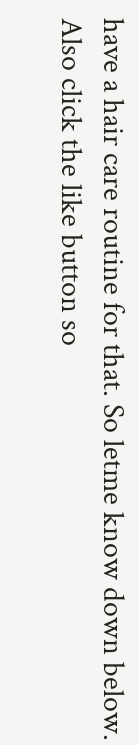have a hair care routine for that. So letme know down below. Also click the like button so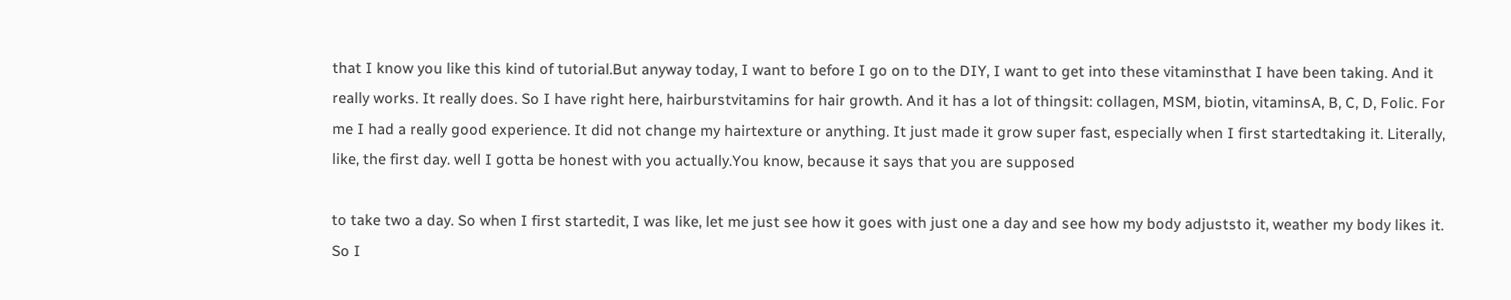that I know you like this kind of tutorial.But anyway today, I want to before I go on to the DIY, I want to get into these vitaminsthat I have been taking. And it really works. It really does. So I have right here, hairburstvitamins for hair growth. And it has a lot of thingsit: collagen, MSM, biotin, vitaminsA, B, C, D, Folic. For me I had a really good experience. It did not change my hairtexture or anything. It just made it grow super fast, especially when I first startedtaking it. Literally, like, the first day. well I gotta be honest with you actually.You know, because it says that you are supposed

to take two a day. So when I first startedit, I was like, let me just see how it goes with just one a day and see how my body adjuststo it, weather my body likes it. So I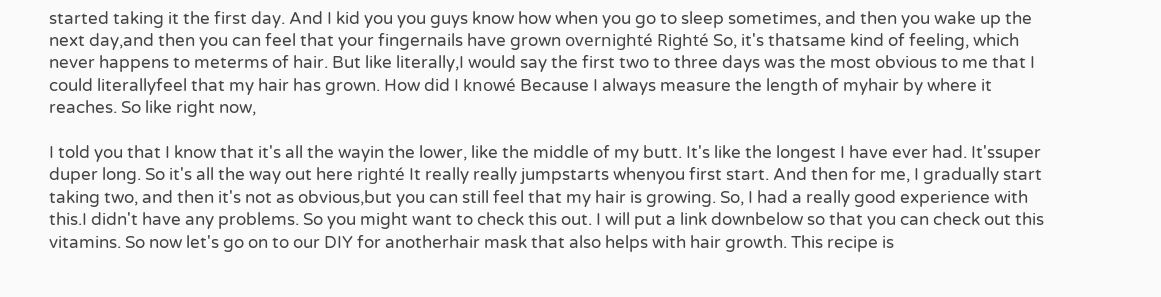started taking it the first day. And I kid you you guys know how when you go to sleep sometimes, and then you wake up the next day,and then you can feel that your fingernails have grown overnighté Righté So, it's thatsame kind of feeling, which never happens to meterms of hair. But like literally,I would say the first two to three days was the most obvious to me that I could literallyfeel that my hair has grown. How did I knowé Because I always measure the length of myhair by where it reaches. So like right now,

I told you that I know that it's all the wayin the lower, like the middle of my butt. It's like the longest I have ever had. It'ssuper duper long. So it's all the way out here righté It really really jumpstarts whenyou first start. And then for me, I gradually start taking two, and then it's not as obvious,but you can still feel that my hair is growing. So, I had a really good experience with this.I didn't have any problems. So you might want to check this out. I will put a link downbelow so that you can check out this vitamins. So now let's go on to our DIY for anotherhair mask that also helps with hair growth. This recipe is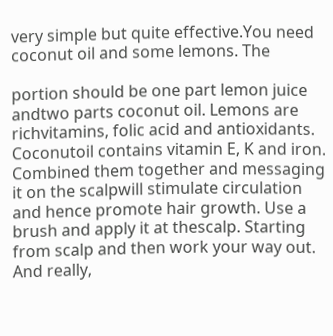very simple but quite effective.You need coconut oil and some lemons. The

portion should be one part lemon juice andtwo parts coconut oil. Lemons are richvitamins, folic acid and antioxidants. Coconutoil contains vitamin E, K and iron. Combined them together and messaging it on the scalpwill stimulate circulation and hence promote hair growth. Use a brush and apply it at thescalp. Starting from scalp and then work your way out. And really,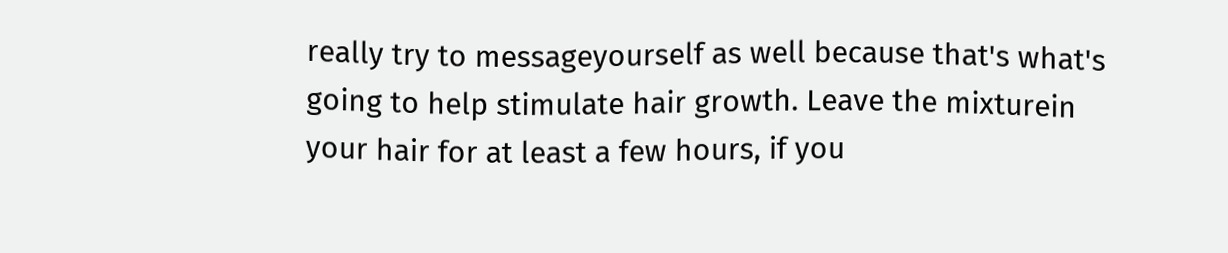really try to messageyourself as well because that's what's going to help stimulate hair growth. Leave the mixturein your hair for at least a few hours, if you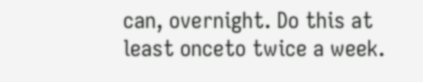can, overnight. Do this at least onceto twice a week.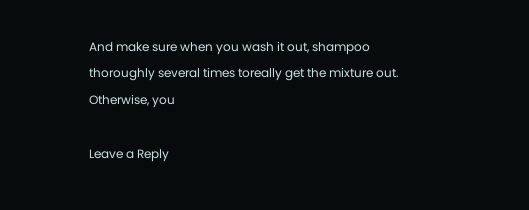And make sure when you wash it out, shampoo thoroughly several times toreally get the mixture out. Otherwise, you

Leave a Reply